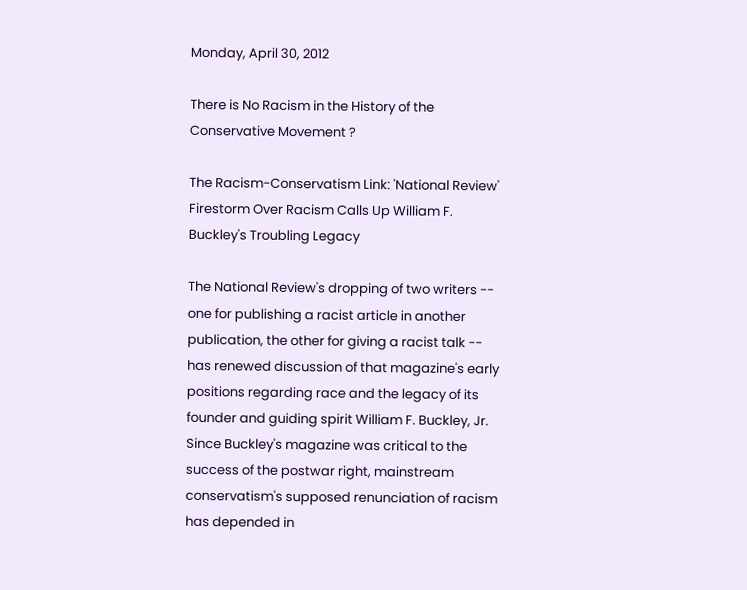Monday, April 30, 2012

There is No Racism in the History of the Conservative Movement ?

The Racism-Conservatism Link: 'National Review' Firestorm Over Racism Calls Up William F. Buckley's Troubling Legacy

The National Review's dropping of two writers -- one for publishing a racist article in another publication, the other for giving a racist talk -- has renewed discussion of that magazine's early positions regarding race and the legacy of its founder and guiding spirit William F. Buckley, Jr. Since Buckley's magazine was critical to the success of the postwar right, mainstream conservatism's supposed renunciation of racism has depended in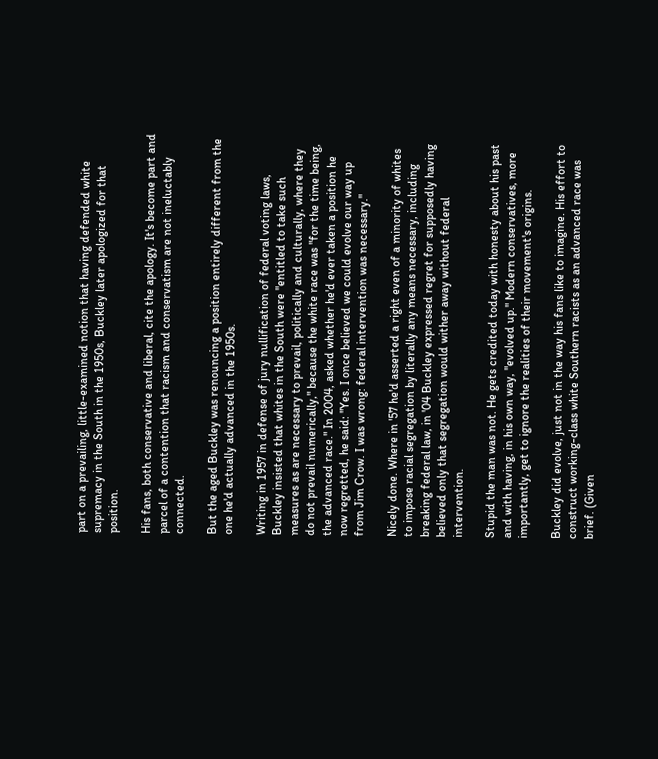part on a prevailing, little-examined notion that having defended white supremacy in the South in the 1950s, Buckley later apologized for that position.

His fans, both conservative and liberal, cite the apology. It's become part and parcel of a contention that racism and conservatism are not ineluctably connected.

But the aged Buckley was renouncing a position entirely different from the one he'd actually advanced in the 1950s.

Writing in 1957 in defense of jury nullification of federal voting laws, Buckley insisted that whites in the South were "entitled to take such measures as are necessary to prevail, politically and culturally, where they do not prevail numerically," because the white race was "for the time being, the advanced race." In 2004, asked whether he'd ever taken a position he now regretted, he said: "Yes. I once believed we could evolve our way up from Jim Crow. I was wrong: federal intervention was necessary."

Nicely done. Where in '57 he'd asserted a right even of a minority of whites to impose racial segregation by literally any means necessary, including breaking federal law, in '04 Buckley expressed regret for supposedly having believed only that segregation would wither away without federal intervention.

Stupid the man was not. He gets credited today with honesty about his past and with having, in his own way, "evolved up." Modern conservatives, more importantly, get to ignore the realities of their movement's origins.

Buckley did evolve, just not in the way his fans like to imagine. His effort to construct working-class white Southern racists as an advanced race was brief. (Given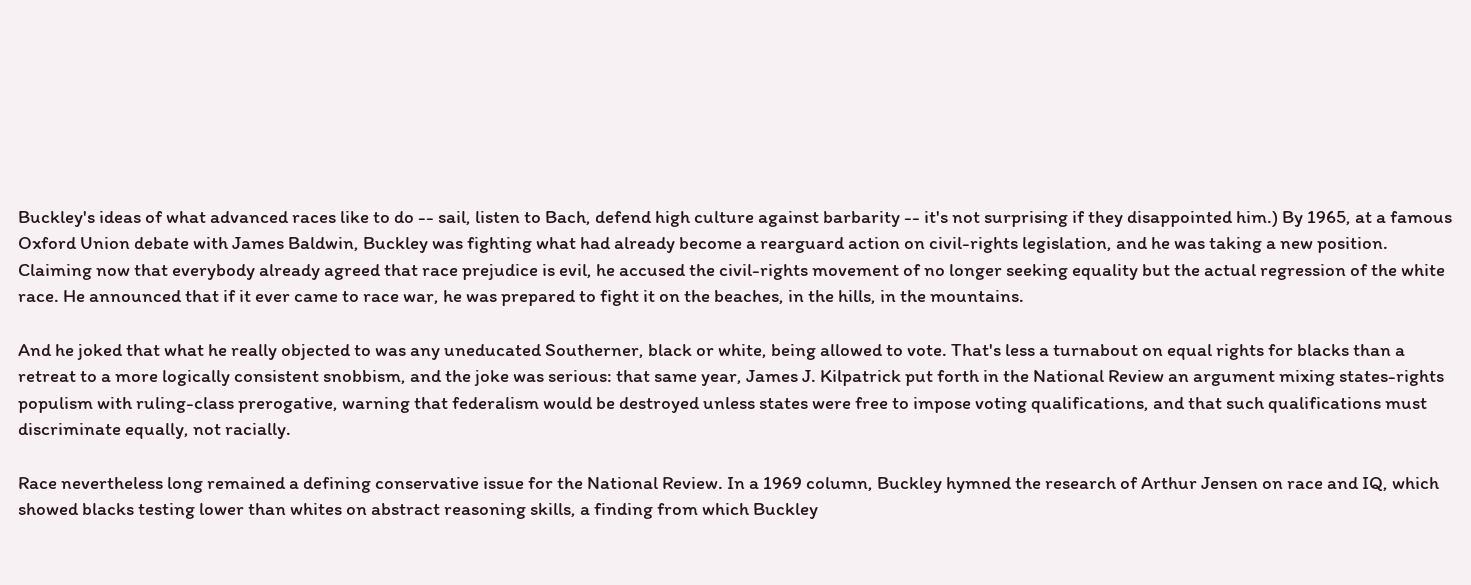Buckley's ideas of what advanced races like to do -- sail, listen to Bach, defend high culture against barbarity -- it's not surprising if they disappointed him.) By 1965, at a famous Oxford Union debate with James Baldwin, Buckley was fighting what had already become a rearguard action on civil-rights legislation, and he was taking a new position. Claiming now that everybody already agreed that race prejudice is evil, he accused the civil-rights movement of no longer seeking equality but the actual regression of the white race. He announced that if it ever came to race war, he was prepared to fight it on the beaches, in the hills, in the mountains.

And he joked that what he really objected to was any uneducated Southerner, black or white, being allowed to vote. That's less a turnabout on equal rights for blacks than a retreat to a more logically consistent snobbism, and the joke was serious: that same year, James J. Kilpatrick put forth in the National Review an argument mixing states-rights populism with ruling-class prerogative, warning that federalism would be destroyed unless states were free to impose voting qualifications, and that such qualifications must discriminate equally, not racially.

Race nevertheless long remained a defining conservative issue for the National Review. In a 1969 column, Buckley hymned the research of Arthur Jensen on race and IQ, which showed blacks testing lower than whites on abstract reasoning skills, a finding from which Buckley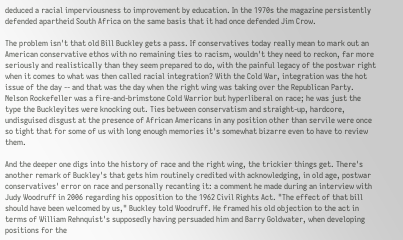deduced a racial imperviousness to improvement by education. In the 1970s the magazine persistently defended apartheid South Africa on the same basis that it had once defended Jim Crow.

The problem isn't that old Bill Buckley gets a pass. If conservatives today really mean to mark out an American conservative ethos with no remaining ties to racism, wouldn't they need to reckon, far more seriously and realistically than they seem prepared to do, with the painful legacy of the postwar right when it comes to what was then called racial integration? With the Cold War, integration was the hot issue of the day -- and that was the day when the right wing was taking over the Republican Party. Nelson Rockefeller was a fire-and-brimstone Cold Warrior but hyperliberal on race; he was just the type the Buckleyites were knocking out. Ties between conservatism and straight-up, hardcore, undisguised disgust at the presence of African Americans in any position other than servile were once so tight that for some of us with long enough memories it's somewhat bizarre even to have to review them.

And the deeper one digs into the history of race and the right wing, the trickier things get. There's another remark of Buckley's that gets him routinely credited with acknowledging, in old age, postwar conservatives' error on race and personally recanting it: a comment he made during an interview with Judy Woodruff in 2006 regarding his opposition to the 1962 Civil Rights Act. "The effect of that bill should have been welcomed by us," Buckley told Woodruff. He framed his old objection to the act in terms of William Rehnquist's supposedly having persuaded him and Barry Goldwater, when developing positions for the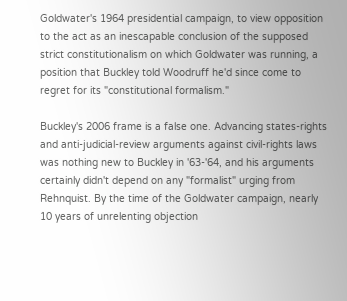Goldwater's 1964 presidential campaign, to view opposition to the act as an inescapable conclusion of the supposed strict constitutionalism on which Goldwater was running, a position that Buckley told Woodruff he'd since come to regret for its "constitutional formalism."

Buckley's 2006 frame is a false one. Advancing states-rights and anti-judicial-review arguments against civil-rights laws was nothing new to Buckley in '63-'64, and his arguments certainly didn't depend on any "formalist" urging from Rehnquist. By the time of the Goldwater campaign, nearly 10 years of unrelenting objection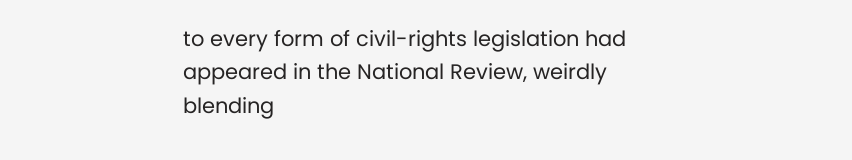to every form of civil-rights legislation had appeared in the National Review, weirdly blending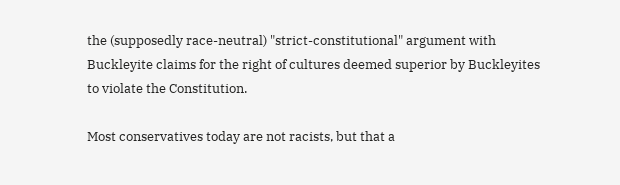the (supposedly race-neutral) "strict-constitutional" argument with Buckleyite claims for the right of cultures deemed superior by Buckleyites to violate the Constitution.

Most conservatives today are not racists, but that a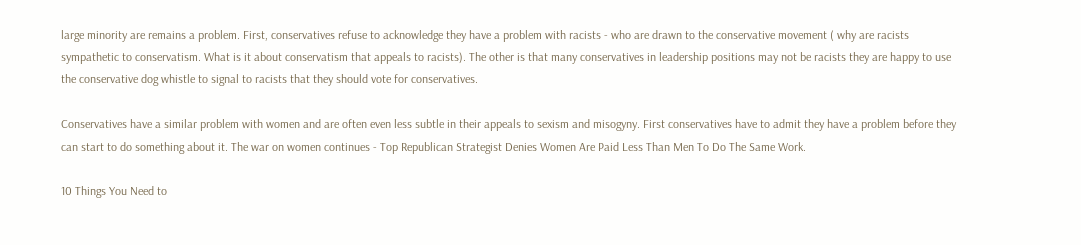large minority are remains a problem. First, conservatives refuse to acknowledge they have a problem with racists - who are drawn to the conservative movement ( why are racists sympathetic to conservatism. What is it about conservatism that appeals to racists). The other is that many conservatives in leadership positions may not be racists they are happy to use the conservative dog whistle to signal to racists that they should vote for conservatives.

Conservatives have a similar problem with women and are often even less subtle in their appeals to sexism and misogyny. First conservatives have to admit they have a problem before they can start to do something about it. The war on women continues - Top Republican Strategist Denies Women Are Paid Less Than Men To Do The Same Work.

10 Things You Need to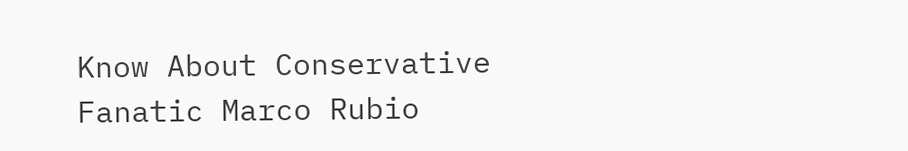Know About Conservative Fanatic Marco Rubio